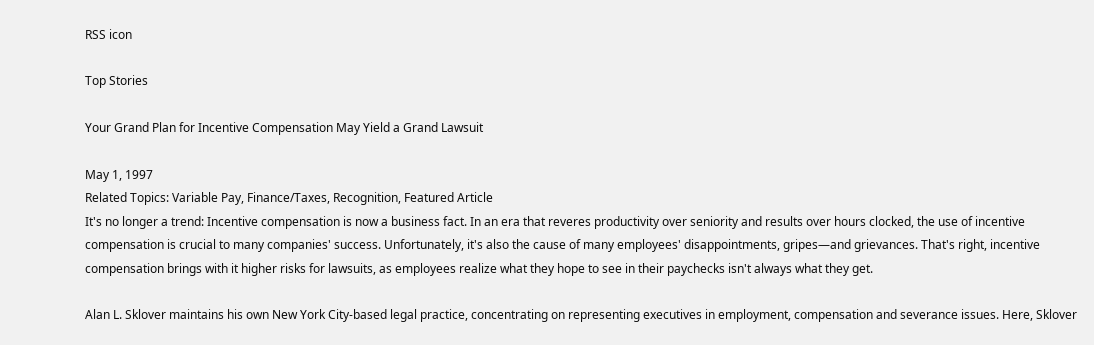RSS icon

Top Stories

Your Grand Plan for Incentive Compensation May Yield a Grand Lawsuit

May 1, 1997
Related Topics: Variable Pay, Finance/Taxes, Recognition, Featured Article
It's no longer a trend: Incentive compensation is now a business fact. In an era that reveres productivity over seniority and results over hours clocked, the use of incentive compensation is crucial to many companies' success. Unfortunately, it's also the cause of many employees' disappointments, gripes—and grievances. That's right, incentive compensation brings with it higher risks for lawsuits, as employees realize what they hope to see in their paychecks isn't always what they get.

Alan L. Sklover maintains his own New York City-based legal practice, concentrating on representing executives in employment, compensation and severance issues. Here, Sklover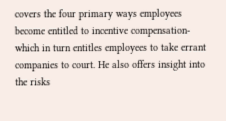covers the four primary ways employees become entitled to incentive compensation-which in turn entitles employees to take errant companies to court. He also offers insight into the risks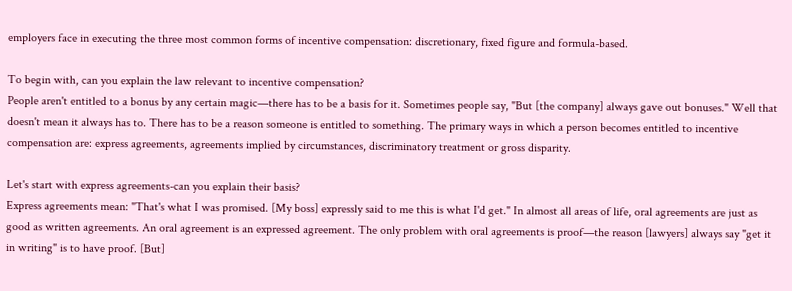employers face in executing the three most common forms of incentive compensation: discretionary, fixed figure and formula-based.

To begin with, can you explain the law relevant to incentive compensation?
People aren't entitled to a bonus by any certain magic—there has to be a basis for it. Sometimes people say, "But [the company] always gave out bonuses." Well that doesn't mean it always has to. There has to be a reason someone is entitled to something. The primary ways in which a person becomes entitled to incentive compensation are: express agreements, agreements implied by circumstances, discriminatory treatment or gross disparity.

Let's start with express agreements-can you explain their basis?
Express agreements mean: "That's what I was promised. [My boss] expressly said to me this is what I'd get." In almost all areas of life, oral agreements are just as good as written agreements. An oral agreement is an expressed agreement. The only problem with oral agreements is proof—the reason [lawyers] always say "get it in writing" is to have proof. [But]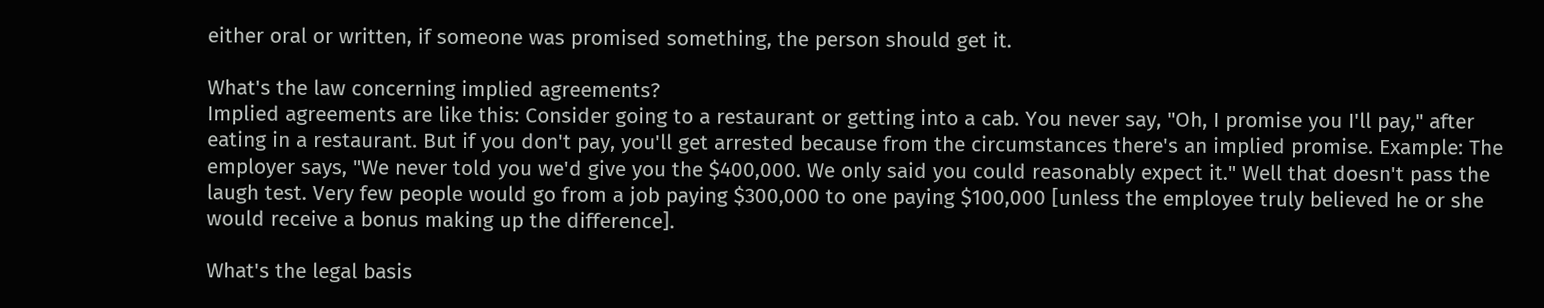either oral or written, if someone was promised something, the person should get it.

What's the law concerning implied agreements?
Implied agreements are like this: Consider going to a restaurant or getting into a cab. You never say, "Oh, I promise you I'll pay," after eating in a restaurant. But if you don't pay, you'll get arrested because from the circumstances there's an implied promise. Example: The employer says, "We never told you we'd give you the $400,000. We only said you could reasonably expect it." Well that doesn't pass the laugh test. Very few people would go from a job paying $300,000 to one paying $100,000 [unless the employee truly believed he or she would receive a bonus making up the difference].

What's the legal basis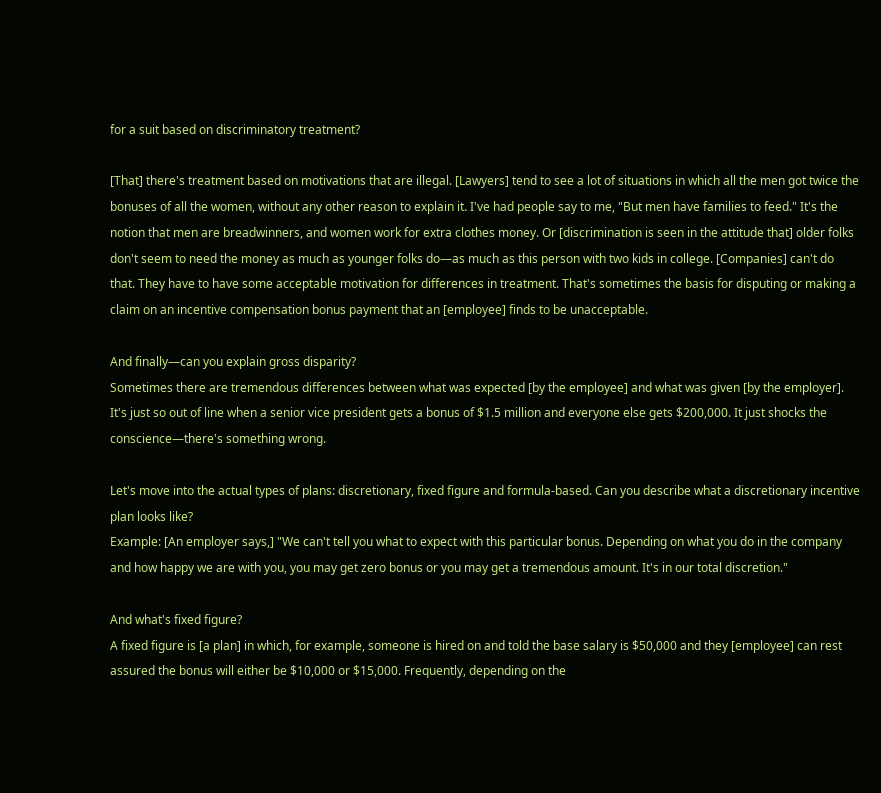for a suit based on discriminatory treatment?

[That] there's treatment based on motivations that are illegal. [Lawyers] tend to see a lot of situations in which all the men got twice the bonuses of all the women, without any other reason to explain it. I've had people say to me, "But men have families to feed." It's the notion that men are breadwinners, and women work for extra clothes money. Or [discrimination is seen in the attitude that] older folks don't seem to need the money as much as younger folks do—as much as this person with two kids in college. [Companies] can't do that. They have to have some acceptable motivation for differences in treatment. That's sometimes the basis for disputing or making a claim on an incentive compensation bonus payment that an [employee] finds to be unacceptable.

And finally—can you explain gross disparity?
Sometimes there are tremendous differences between what was expected [by the employee] and what was given [by the employer]. It's just so out of line when a senior vice president gets a bonus of $1.5 million and everyone else gets $200,000. It just shocks the conscience—there's something wrong.

Let's move into the actual types of plans: discretionary, fixed figure and formula-based. Can you describe what a discretionary incentive plan looks like?
Example: [An employer says,] "We can't tell you what to expect with this particular bonus. Depending on what you do in the company and how happy we are with you, you may get zero bonus or you may get a tremendous amount. It's in our total discretion."

And what's fixed figure?
A fixed figure is [a plan] in which, for example, someone is hired on and told the base salary is $50,000 and they [employee] can rest assured the bonus will either be $10,000 or $15,000. Frequently, depending on the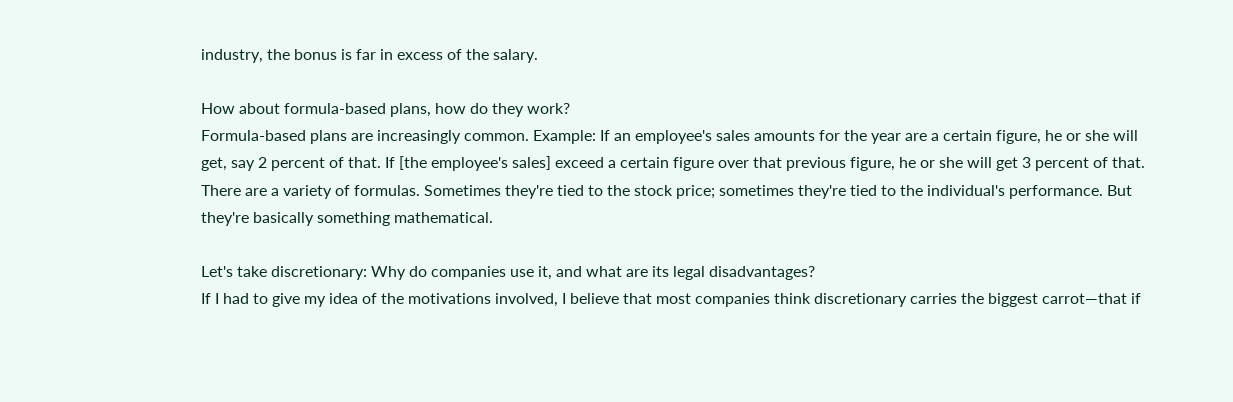industry, the bonus is far in excess of the salary.

How about formula-based plans, how do they work?
Formula-based plans are increasingly common. Example: If an employee's sales amounts for the year are a certain figure, he or she will get, say 2 percent of that. If [the employee's sales] exceed a certain figure over that previous figure, he or she will get 3 percent of that. There are a variety of formulas. Sometimes they're tied to the stock price; sometimes they're tied to the individual's performance. But they're basically something mathematical.

Let's take discretionary: Why do companies use it, and what are its legal disadvantages?
If I had to give my idea of the motivations involved, I believe that most companies think discretionary carries the biggest carrot—that if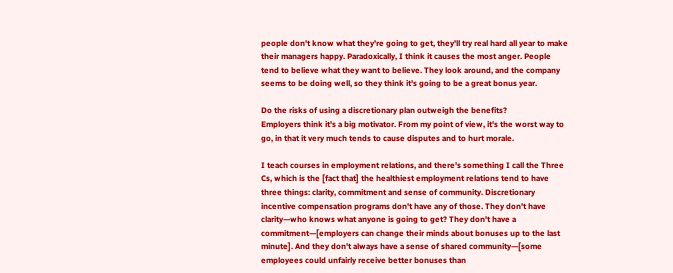people don't know what they're going to get, they'll try real hard all year to make their managers happy. Paradoxically, I think it causes the most anger. People tend to believe what they want to believe. They look around, and the company seems to be doing well, so they think it's going to be a great bonus year.

Do the risks of using a discretionary plan outweigh the benefits?
Employers think it's a big motivator. From my point of view, it's the worst way to go, in that it very much tends to cause disputes and to hurt morale.

I teach courses in employment relations, and there's something I call the Three Cs, which is the [fact that] the healthiest employment relations tend to have three things: clarity, commitment and sense of community. Discretionary incentive compensation programs don't have any of those. They don't have clarity—who knows what anyone is going to get? They don't have a commitment—[employers can change their minds about bonuses up to the last minute]. And they don't always have a sense of shared community—[some employees could unfairly receive better bonuses than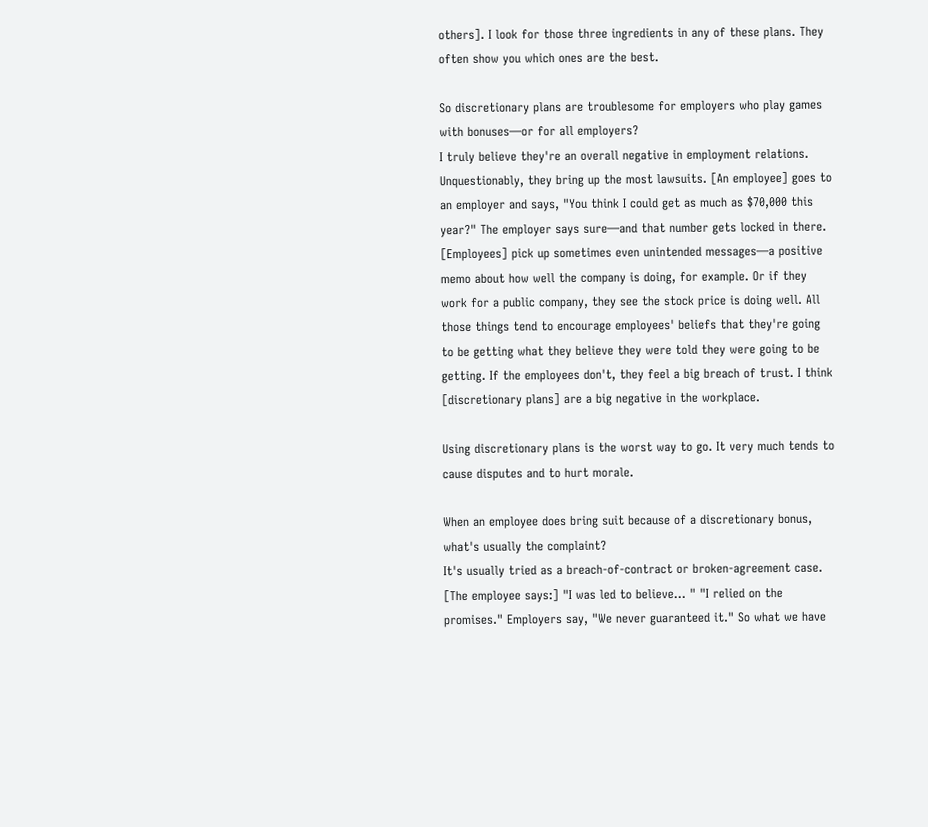others]. I look for those three ingredients in any of these plans. They often show you which ones are the best.

So discretionary plans are troublesome for employers who play games with bonuses—or for all employers?
I truly believe they're an overall negative in employment relations. Unquestionably, they bring up the most lawsuits. [An employee] goes to an employer and says, "You think I could get as much as $70,000 this year?" The employer says sure—and that number gets locked in there. [Employees] pick up sometimes even unintended messages—a positive memo about how well the company is doing, for example. Or if they work for a public company, they see the stock price is doing well. All those things tend to encourage employees' beliefs that they're going to be getting what they believe they were told they were going to be getting. If the employees don't, they feel a big breach of trust. I think [discretionary plans] are a big negative in the workplace.

Using discretionary plans is the worst way to go. It very much tends to cause disputes and to hurt morale.

When an employee does bring suit because of a discretionary bonus, what's usually the complaint?
It's usually tried as a breach-of-contract or broken-agreement case. [The employee says:] "I was led to believe... " "I relied on the promises." Employers say, "We never guaranteed it." So what we have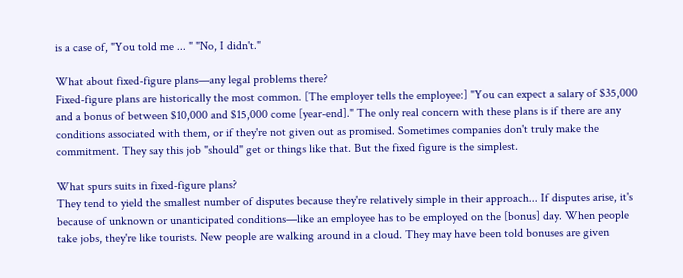is a case of, "You told me ... " "No, I didn't."

What about fixed-figure plans—any legal problems there?
Fixed-figure plans are historically the most common. [The employer tells the employee:] "You can expect a salary of $35,000 and a bonus of between $10,000 and $15,000 come [year-end]." The only real concern with these plans is if there are any conditions associated with them, or if they're not given out as promised. Sometimes companies don't truly make the commitment. They say this job "should" get or things like that. But the fixed figure is the simplest.

What spurs suits in fixed-figure plans?
They tend to yield the smallest number of disputes because they're relatively simple in their approach... If disputes arise, it's because of unknown or unanticipated conditions—like an employee has to be employed on the [bonus] day. When people take jobs, they're like tourists. New people are walking around in a cloud. They may have been told bonuses are given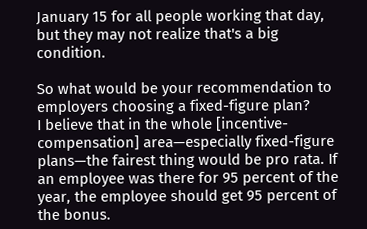January 15 for all people working that day, but they may not realize that's a big condition.

So what would be your recommendation to employers choosing a fixed-figure plan?
I believe that in the whole [incentive-compensation] area—especially fixed-figure plans—the fairest thing would be pro rata. If an employee was there for 95 percent of the year, the employee should get 95 percent of the bonus.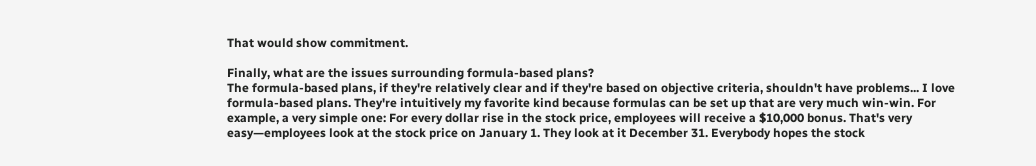That would show commitment.

Finally, what are the issues surrounding formula-based plans?
The formula-based plans, if they're relatively clear and if they're based on objective criteria, shouldn't have problems... I love formula-based plans. They're intuitively my favorite kind because formulas can be set up that are very much win-win. For example, a very simple one: For every dollar rise in the stock price, employees will receive a $10,000 bonus. That's very easy—employees look at the stock price on January 1. They look at it December 31. Everybody hopes the stock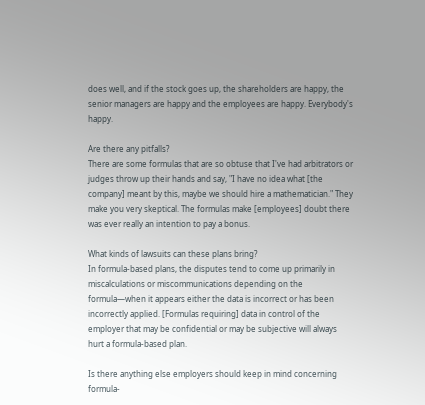does well, and if the stock goes up, the shareholders are happy, the senior managers are happy and the employees are happy. Everybody's happy.

Are there any pitfalls?
There are some formulas that are so obtuse that I've had arbitrators or judges throw up their hands and say, "I have no idea what [the company] meant by this, maybe we should hire a mathematician." They make you very skeptical. The formulas make [employees] doubt there was ever really an intention to pay a bonus.

What kinds of lawsuits can these plans bring?
In formula-based plans, the disputes tend to come up primarily in miscalculations or miscommunications depending on the formula—when it appears either the data is incorrect or has been incorrectly applied. [Formulas requiring] data in control of the employer that may be confidential or may be subjective will always hurt a formula-based plan.

Is there anything else employers should keep in mind concerning formula-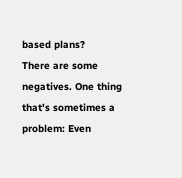based plans?
There are some negatives. One thing that's sometimes a problem: Even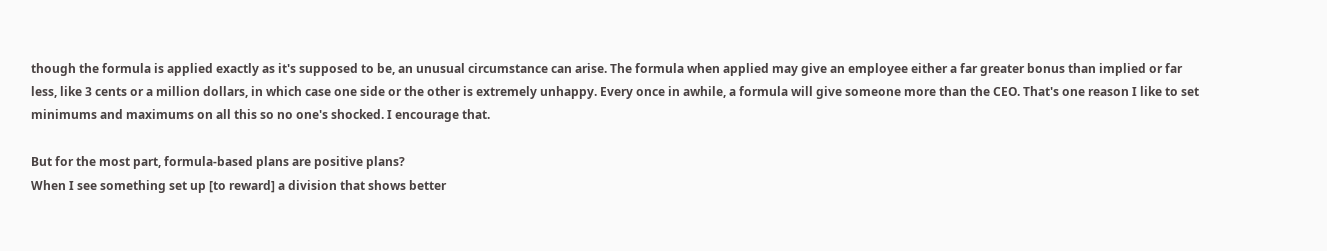though the formula is applied exactly as it's supposed to be, an unusual circumstance can arise. The formula when applied may give an employee either a far greater bonus than implied or far less, like 3 cents or a million dollars, in which case one side or the other is extremely unhappy. Every once in awhile, a formula will give someone more than the CEO. That's one reason I like to set minimums and maximums on all this so no one's shocked. I encourage that.

But for the most part, formula-based plans are positive plans?
When I see something set up [to reward] a division that shows better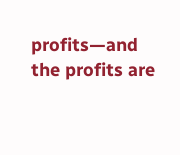profits—and the profits are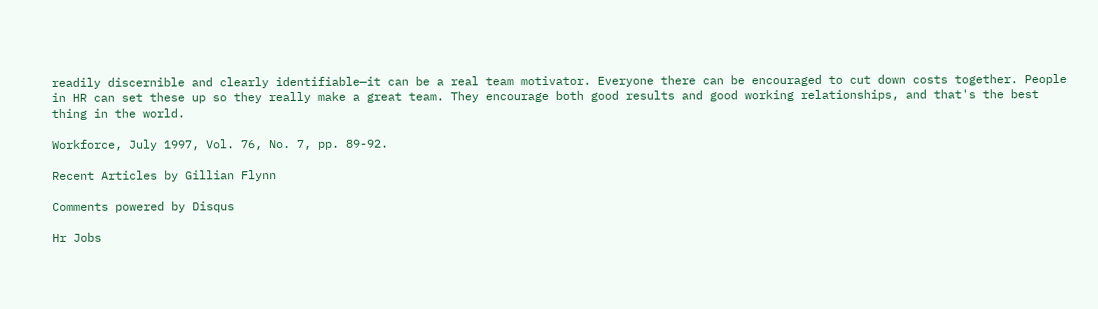readily discernible and clearly identifiable—it can be a real team motivator. Everyone there can be encouraged to cut down costs together. People in HR can set these up so they really make a great team. They encourage both good results and good working relationships, and that's the best thing in the world.

Workforce, July 1997, Vol. 76, No. 7, pp. 89-92.

Recent Articles by Gillian Flynn

Comments powered by Disqus

Hr Jobs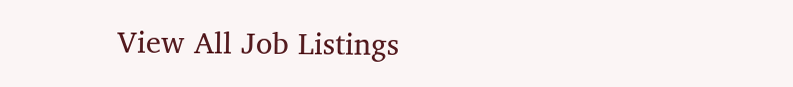View All Job Listings